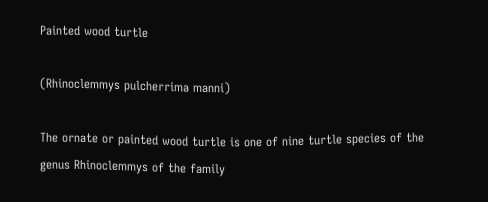Painted wood turtle

(Rhinoclemmys pulcherrima manni)

The ornate or painted wood turtle is one of nine turtle species of the genus Rhinoclemmys of the family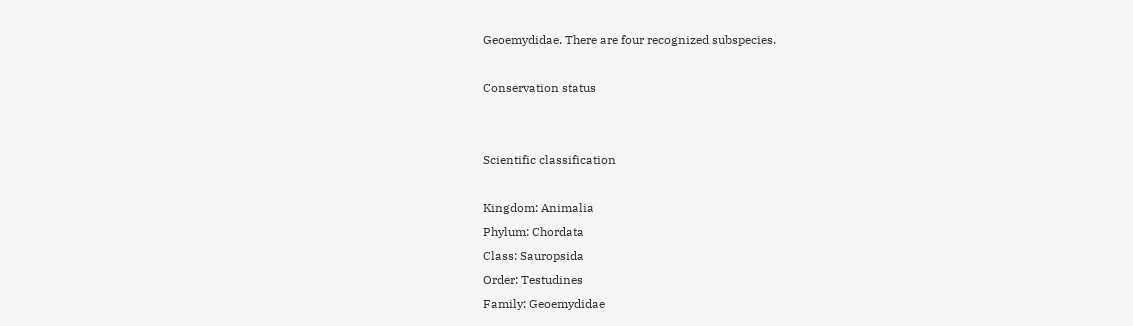Geoemydidae. There are four recognized subspecies.

Conservation status


Scientific classification

Kingdom: Animalia
Phylum: Chordata
Class: Sauropsida
Order: Testudines
Family: Geoemydidae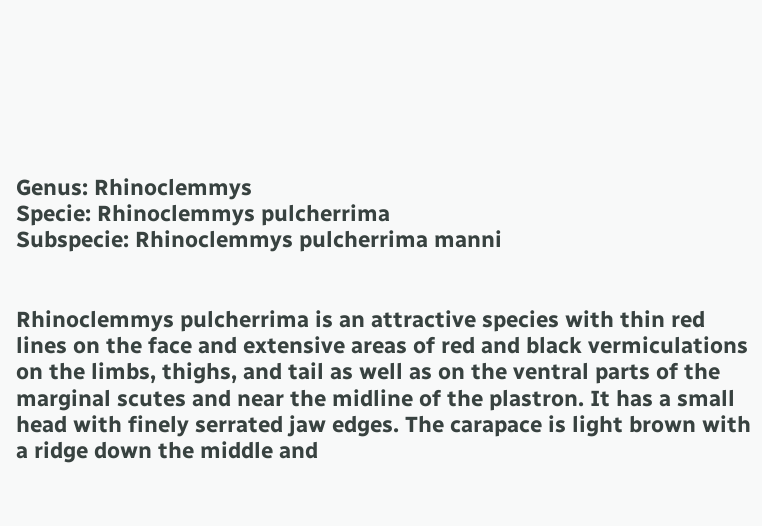Genus: Rhinoclemmys
Specie: Rhinoclemmys pulcherrima
Subspecie: Rhinoclemmys pulcherrima manni


Rhinoclemmys pulcherrima is an attractive species with thin red lines on the face and extensive areas of red and black vermiculations on the limbs, thighs, and tail as well as on the ventral parts of the marginal scutes and near the midline of the plastron. It has a small head with finely serrated jaw edges. The carapace is light brown with a ridge down the middle and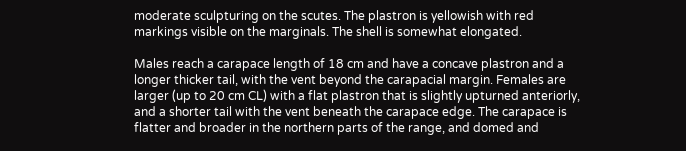moderate sculpturing on the scutes. The plastron is yellowish with red markings visible on the marginals. The shell is somewhat elongated.

Males reach a carapace length of 18 cm and have a concave plastron and a longer thicker tail, with the vent beyond the carapacial margin. Females are larger (up to 20 cm CL) with a flat plastron that is slightly upturned anteriorly, and a shorter tail with the vent beneath the carapace edge. The carapace is flatter and broader in the northern parts of the range, and domed and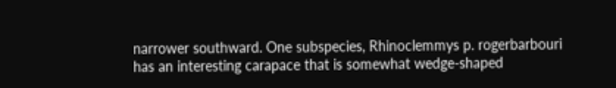narrower southward. One subspecies, Rhinoclemmys p. rogerbarbouri has an interesting carapace that is somewhat wedge-shaped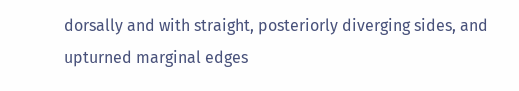dorsally and with straight, posteriorly diverging sides, and upturned marginal edges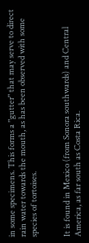in some specimens. This forms a "gutter" that may serve to direct rain water towards the mouth, as has been observed with some species of tortoises.


It is found in Mexico (from Sonora southwards) and Central America, as far south as Costa Rica.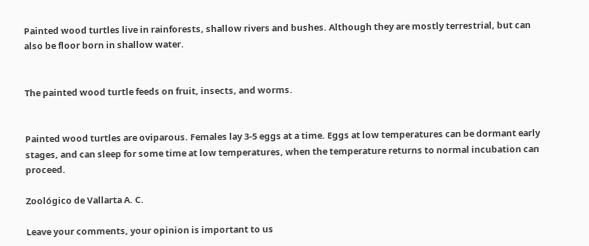Painted wood turtles live in rainforests, shallow rivers and bushes. Although they are mostly terrestrial, but can also be floor born in shallow water.


The painted wood turtle feeds on fruit, insects, and worms.


Painted wood turtles are oviparous. Females lay 3-5 eggs at a time. Eggs at low temperatures can be dormant early stages, and can sleep for some time at low temperatures, when the temperature returns to normal incubation can proceed.

Zoológico de Vallarta A. C.

Leave your comments, your opinion is important to us